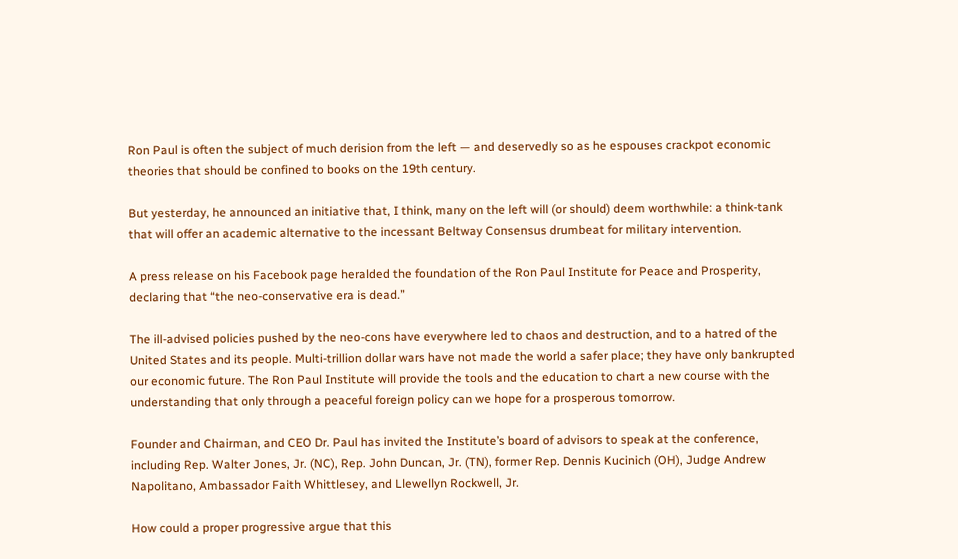Ron Paul is often the subject of much derision from the left — and deservedly so as he espouses crackpot economic theories that should be confined to books on the 19th century.

But yesterday, he announced an initiative that, I think, many on the left will (or should) deem worthwhile: a think-tank that will offer an academic alternative to the incessant Beltway Consensus drumbeat for military intervention.

A press release on his Facebook page heralded the foundation of the Ron Paul Institute for Peace and Prosperity, declaring that “the neo-conservative era is dead.”

The ill-advised policies pushed by the neo-cons have everywhere led to chaos and destruction, and to a hatred of the United States and its people. Multi-trillion dollar wars have not made the world a safer place; they have only bankrupted our economic future. The Ron Paul Institute will provide the tools and the education to chart a new course with the understanding that only through a peaceful foreign policy can we hope for a prosperous tomorrow.

Founder and Chairman, and CEO Dr. Paul has invited the Institute’s board of advisors to speak at the conference, including Rep. Walter Jones, Jr. (NC), Rep. John Duncan, Jr. (TN), former Rep. Dennis Kucinich (OH), Judge Andrew Napolitano, Ambassador Faith Whittlesey, and Llewellyn Rockwell, Jr.

How could a proper progressive argue that this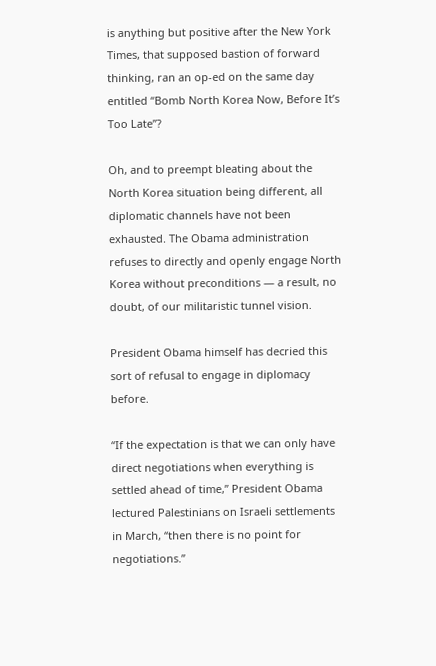is anything but positive after the New York Times, that supposed bastion of forward thinking, ran an op-ed on the same day entitled “Bomb North Korea Now, Before It’s Too Late”?

Oh, and to preempt bleating about the North Korea situation being different, all diplomatic channels have not been exhausted. The Obama administration refuses to directly and openly engage North Korea without preconditions — a result, no doubt, of our militaristic tunnel vision.

President Obama himself has decried this sort of refusal to engage in diplomacy before.

“If the expectation is that we can only have direct negotiations when everything is settled ahead of time,” President Obama lectured Palestinians on Israeli settlements in March, “then there is no point for negotiations.”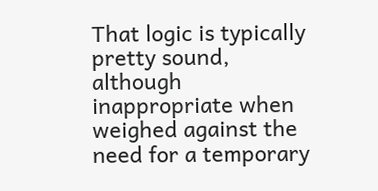That logic is typically pretty sound, although inappropriate when weighed against the need for a temporary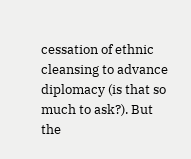cessation of ethnic cleansing to advance diplomacy (is that so much to ask?). But the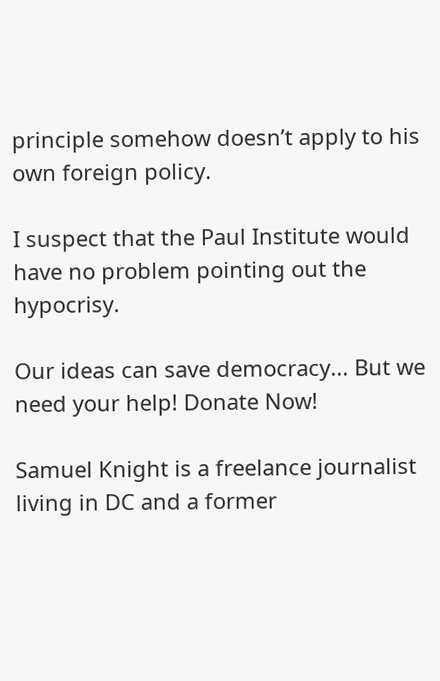principle somehow doesn’t apply to his own foreign policy.

I suspect that the Paul Institute would have no problem pointing out the hypocrisy.

Our ideas can save democracy... But we need your help! Donate Now!

Samuel Knight is a freelance journalist living in DC and a former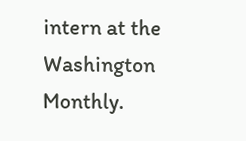intern at the Washington Monthly.